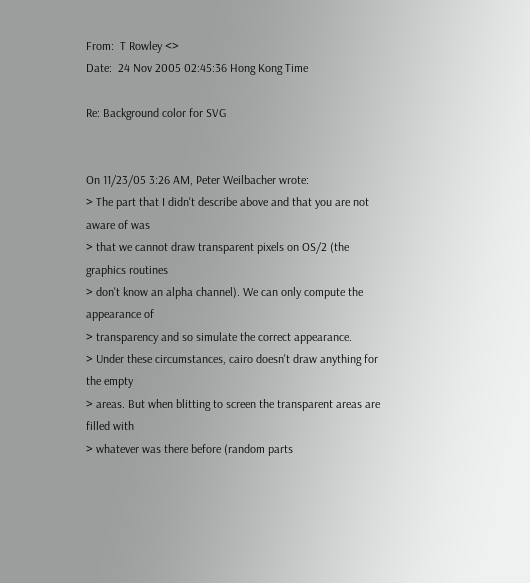From:  T Rowley <>
Date:  24 Nov 2005 02:45:36 Hong Kong Time

Re: Background color for SVG


On 11/23/05 3:26 AM, Peter Weilbacher wrote:
> The part that I didn't describe above and that you are not aware of was
> that we cannot draw transparent pixels on OS/2 (the graphics routines
> don't know an alpha channel). We can only compute the appearance of
> transparency and so simulate the correct appearance.
> Under these circumstances, cairo doesn't draw anything for the empty
> areas. But when blitting to screen the transparent areas are filled with
> whatever was there before (random parts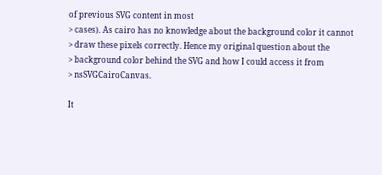of previous SVG content in most
> cases). As cairo has no knowledge about the background color it cannot
> draw these pixels correctly. Hence my original question about the
> background color behind the SVG and how I could access it from
> nsSVGCairoCanvas.

It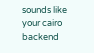sounds like your cairo backend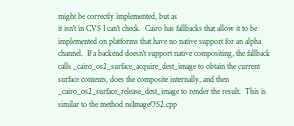might be correctly implemented, but as
it isn't in CVS I can't check.  Cairo has fallbacks that allow it to be
implemented on platforms that have no native support for an alpha
channel.  If a backend doesn't support native compositing, the fallback
calls _cairo_os2_surface_acquire_dest_image to obtain the current
surface contents, does the composite internally, and then
_cairo_os2_surface_release_dest_image to render the result.  This is
similar to the method nsImageOS2.cpp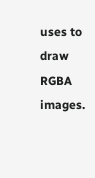uses to draw RGBA images.